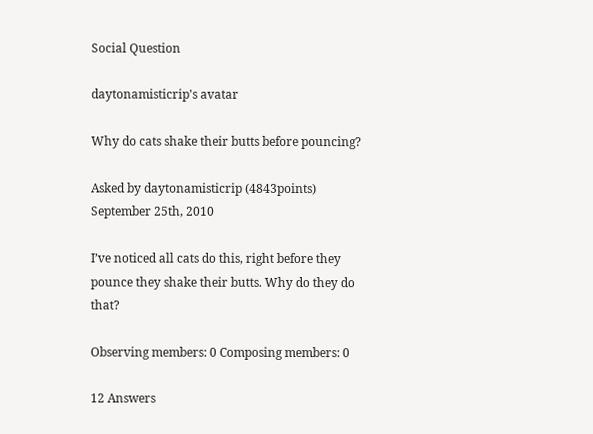Social Question

daytonamisticrip's avatar

Why do cats shake their butts before pouncing?

Asked by daytonamisticrip (4843points) September 25th, 2010

I’ve noticed all cats do this, right before they pounce they shake their butts. Why do they do that?

Observing members: 0 Composing members: 0

12 Answers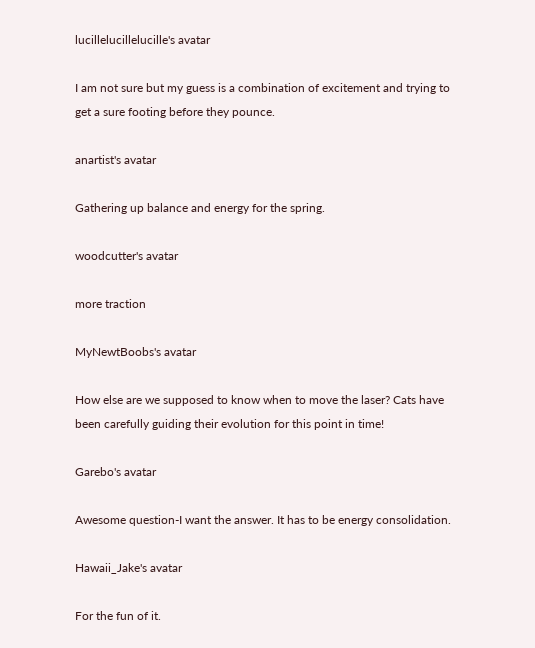lucillelucillelucille's avatar

I am not sure but my guess is a combination of excitement and trying to get a sure footing before they pounce.

anartist's avatar

Gathering up balance and energy for the spring.

woodcutter's avatar

more traction

MyNewtBoobs's avatar

How else are we supposed to know when to move the laser? Cats have been carefully guiding their evolution for this point in time!

Garebo's avatar

Awesome question-I want the answer. It has to be energy consolidation.

Hawaii_Jake's avatar

For the fun of it.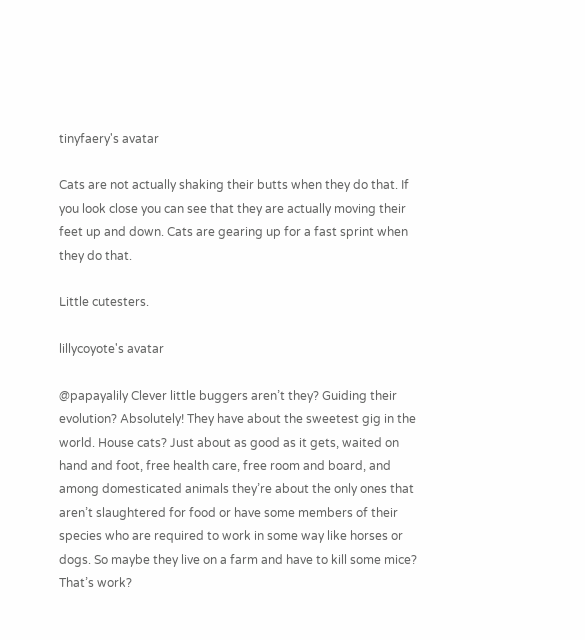tinyfaery's avatar

Cats are not actually shaking their butts when they do that. If you look close you can see that they are actually moving their feet up and down. Cats are gearing up for a fast sprint when they do that.

Little cutesters.

lillycoyote's avatar

@papayalily Clever little buggers aren’t they? Guiding their evolution? Absolutely! They have about the sweetest gig in the world. House cats? Just about as good as it gets, waited on hand and foot, free health care, free room and board, and among domesticated animals they’re about the only ones that aren’t slaughtered for food or have some members of their species who are required to work in some way like horses or dogs. So maybe they live on a farm and have to kill some mice? That’s work?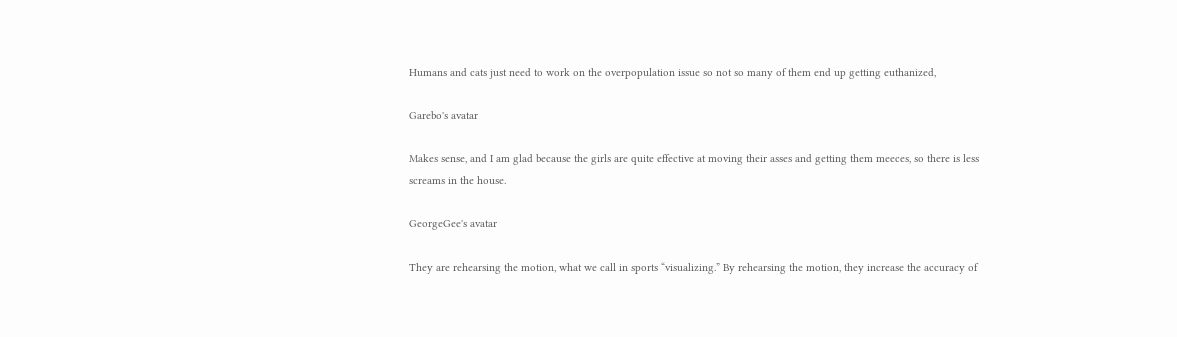Humans and cats just need to work on the overpopulation issue so not so many of them end up getting euthanized,

Garebo's avatar

Makes sense, and I am glad because the girls are quite effective at moving their asses and getting them meeces, so there is less screams in the house.

GeorgeGee's avatar

They are rehearsing the motion, what we call in sports “visualizing.” By rehearsing the motion, they increase the accuracy of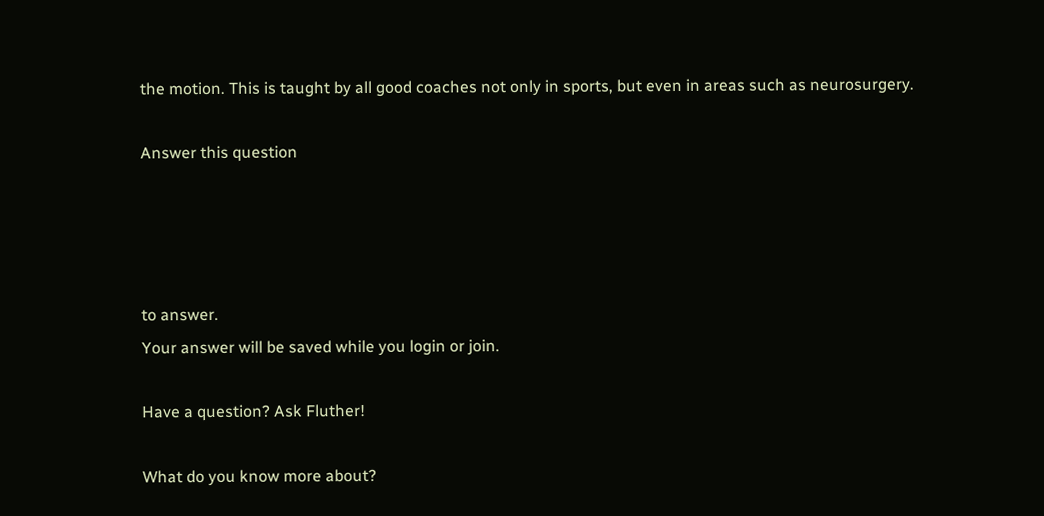the motion. This is taught by all good coaches not only in sports, but even in areas such as neurosurgery.

Answer this question




to answer.
Your answer will be saved while you login or join.

Have a question? Ask Fluther!

What do you know more about?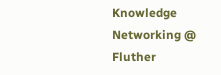Knowledge Networking @ Fluther